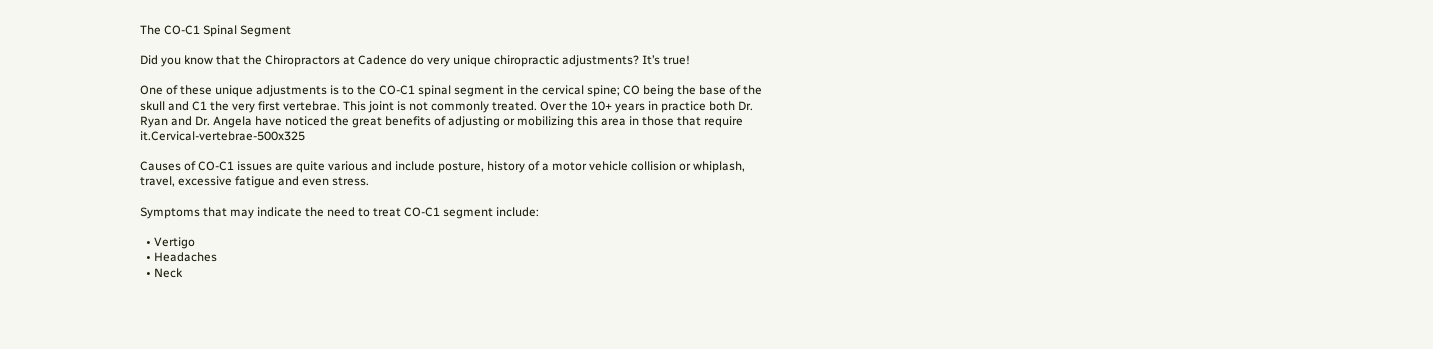The CO-C1 Spinal Segment

Did you know that the Chiropractors at Cadence do very unique chiropractic adjustments? It’s true!

One of these unique adjustments is to the CO-C1 spinal segment in the cervical spine; CO being the base of the skull and C1 the very first vertebrae. This joint is not commonly treated. Over the 10+ years in practice both Dr. Ryan and Dr. Angela have noticed the great benefits of adjusting or mobilizing this area in those that require it.Cervical-vertebrae-500x325

Causes of CO-C1 issues are quite various and include posture, history of a motor vehicle collision or whiplash, travel, excessive fatigue and even stress.

Symptoms that may indicate the need to treat CO-C1 segment include:

  • Vertigo
  • Headaches
  • Neck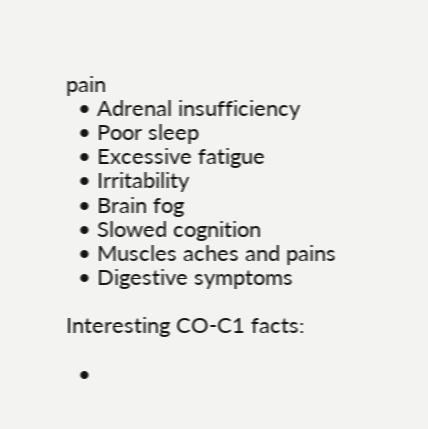pain
  • Adrenal insufficiency
  • Poor sleep
  • Excessive fatigue
  • Irritability
  • Brain fog
  • Slowed cognition
  • Muscles aches and pains
  • Digestive symptoms

Interesting CO-C1 facts:

  •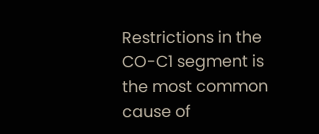Restrictions in the CO-C1 segment is the most common cause of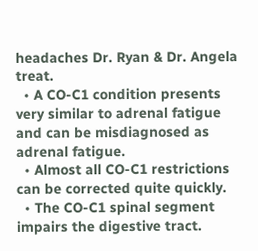headaches Dr. Ryan & Dr. Angela treat.
  • A CO-C1 condition presents very similar to adrenal fatigue and can be misdiagnosed as adrenal fatigue.
  • Almost all CO-C1 restrictions can be corrected quite quickly.
  • The CO-C1 spinal segment impairs the digestive tract.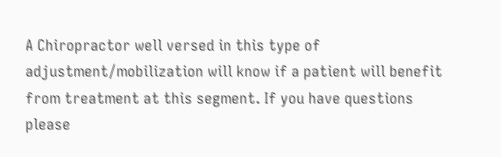A Chiropractor well versed in this type of adjustment/mobilization will know if a patient will benefit from treatment at this segment. If you have questions please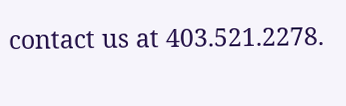contact us at 403.521.2278.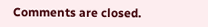Comments are closed.